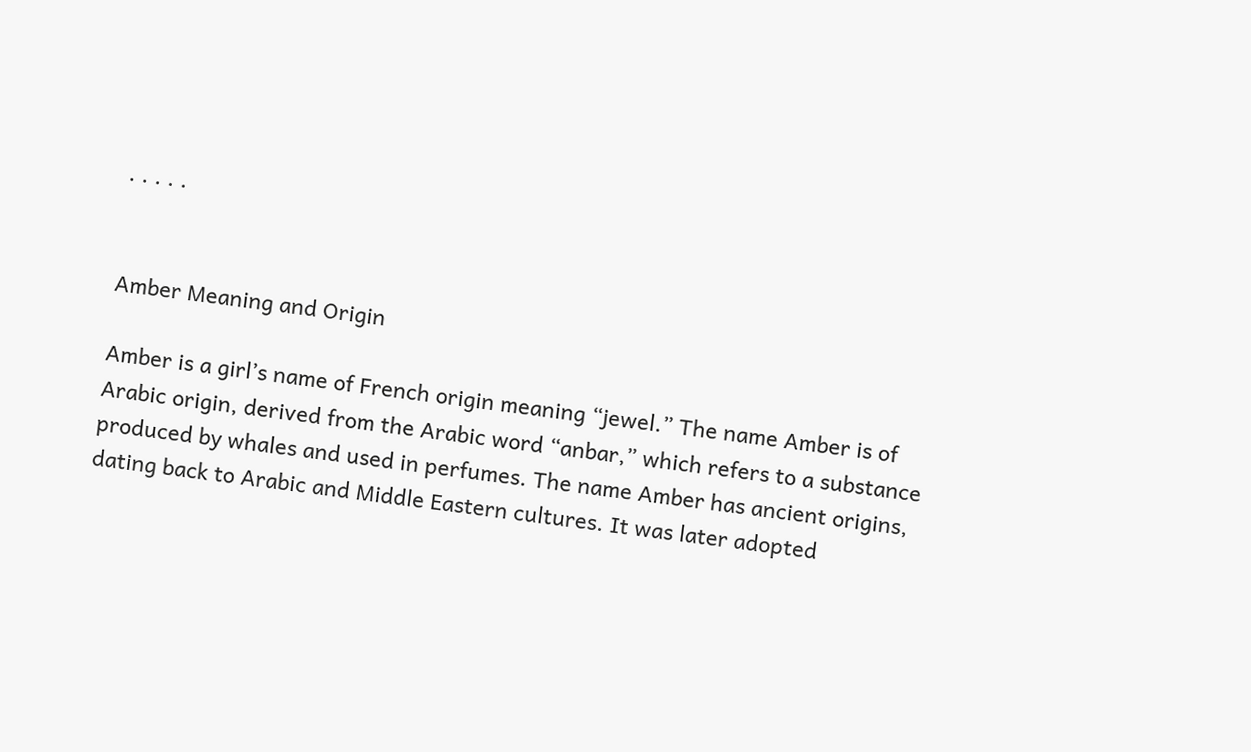· · · · ·


Amber Meaning and Origin

Amber is a girl’s name of French origin meaning “jewel.” The name Amber is of Arabic origin, derived from the Arabic word “anbar,” which refers to a substance produced by whales and used in perfumes. The name Amber has ancient origins, dating back to Arabic and Middle Eastern cultures. It was later adopted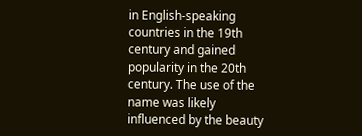in English-speaking countries in the 19th century and gained popularity in the 20th century. The use of the name was likely influenced by the beauty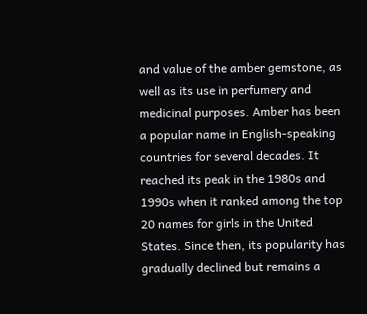and value of the amber gemstone, as well as its use in perfumery and medicinal purposes. Amber has been a popular name in English-speaking countries for several decades. It reached its peak in the 1980s and 1990s when it ranked among the top 20 names for girls in the United States. Since then, its popularity has gradually declined but remains a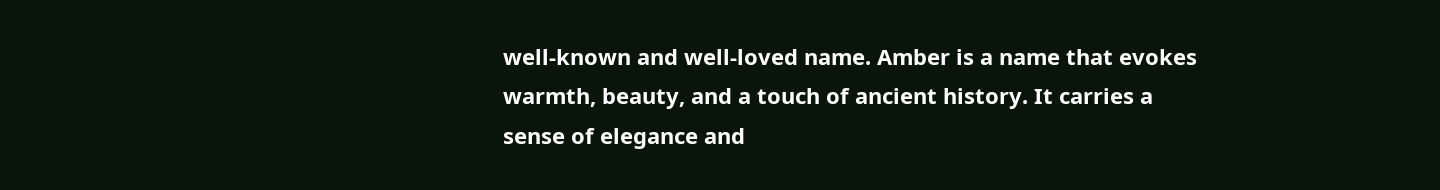well-known and well-loved name. Amber is a name that evokes warmth, beauty, and a touch of ancient history. It carries a sense of elegance and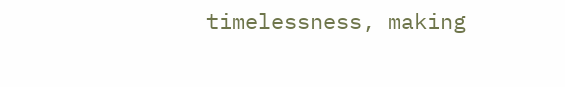timelessness, making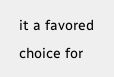it a favored choice for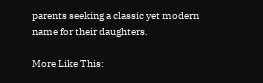parents seeking a classic yet modern name for their daughters.

More Like This: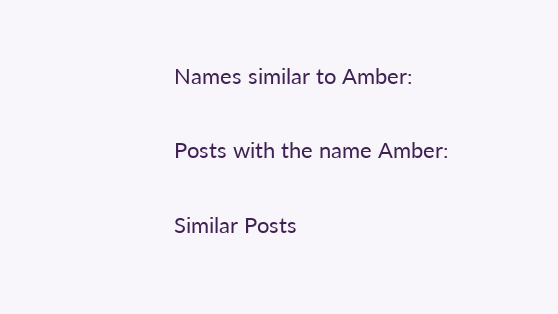Names similar to Amber:

Posts with the name Amber:

Similar Posts